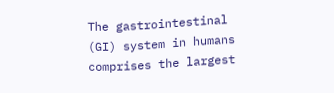The gastrointestinal (GI) system in humans comprises the largest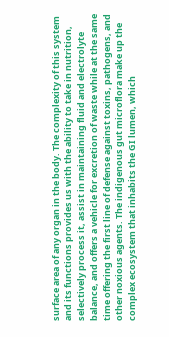surface area of any organ in the body. The complexity of this system and its functions provides us with the ability to take in nutrition, selectively process it, assist in maintaining fluid and electrolyte balance, and offers a vehicle for excretion of waste while at the same time offering the first line of defense against toxins, pathogens, and other noxious agents. The indigenous gut microflora make up the complex ecosystem that inhabits the GI lumen, which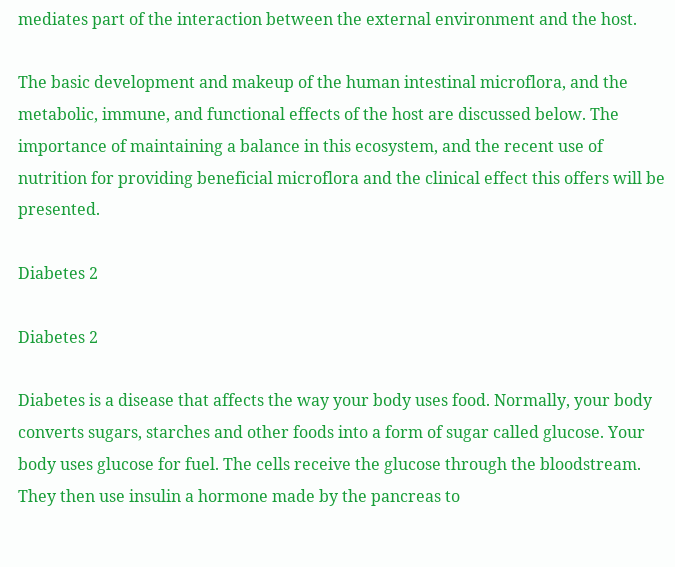mediates part of the interaction between the external environment and the host.

The basic development and makeup of the human intestinal microflora, and the metabolic, immune, and functional effects of the host are discussed below. The importance of maintaining a balance in this ecosystem, and the recent use of nutrition for providing beneficial microflora and the clinical effect this offers will be presented.

Diabetes 2

Diabetes 2

Diabetes is a disease that affects the way your body uses food. Normally, your body converts sugars, starches and other foods into a form of sugar called glucose. Your body uses glucose for fuel. The cells receive the glucose through the bloodstream. They then use insulin a hormone made by the pancreas to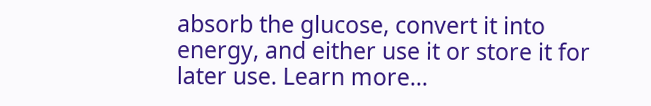absorb the glucose, convert it into energy, and either use it or store it for later use. Learn more...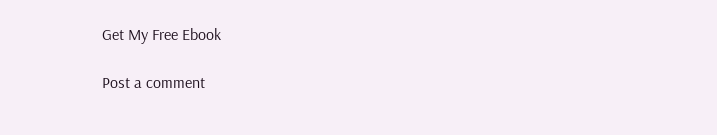Get My Free Ebook

Post a comment